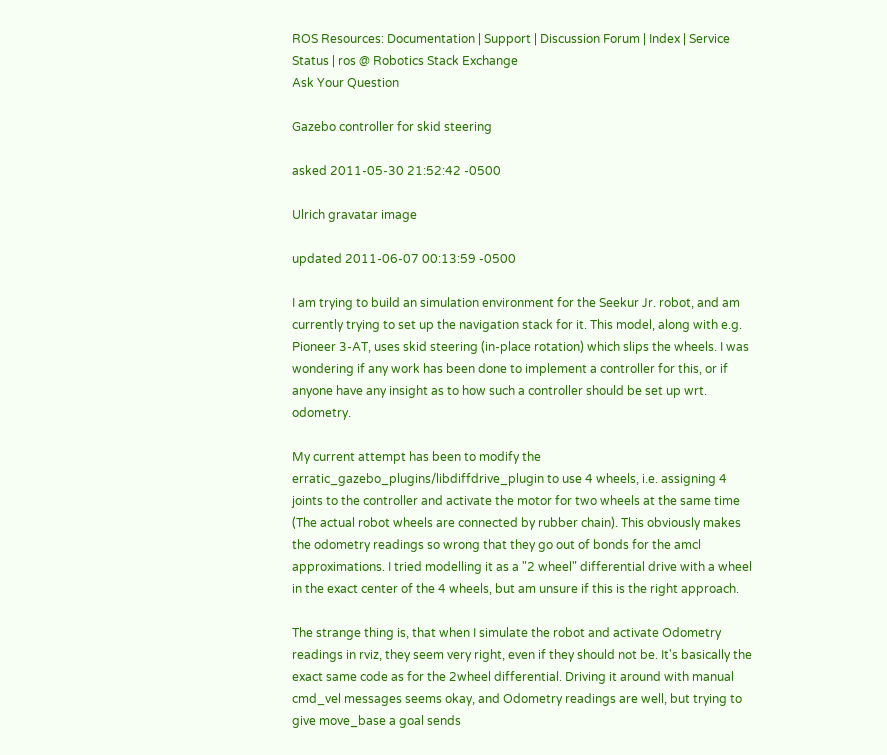ROS Resources: Documentation | Support | Discussion Forum | Index | Service Status | ros @ Robotics Stack Exchange
Ask Your Question

Gazebo controller for skid steering

asked 2011-05-30 21:52:42 -0500

Ulrich gravatar image

updated 2011-06-07 00:13:59 -0500

I am trying to build an simulation environment for the Seekur Jr. robot, and am currently trying to set up the navigation stack for it. This model, along with e.g. Pioneer 3-AT, uses skid steering (in-place rotation) which slips the wheels. I was wondering if any work has been done to implement a controller for this, or if anyone have any insight as to how such a controller should be set up wrt. odometry.

My current attempt has been to modify the erratic_gazebo_plugins/libdiffdrive_plugin to use 4 wheels, i.e. assigning 4 joints to the controller and activate the motor for two wheels at the same time (The actual robot wheels are connected by rubber chain). This obviously makes the odometry readings so wrong that they go out of bonds for the amcl approximations. I tried modelling it as a "2 wheel" differential drive with a wheel in the exact center of the 4 wheels, but am unsure if this is the right approach.

The strange thing is, that when I simulate the robot and activate Odometry readings in rviz, they seem very right, even if they should not be. It's basically the exact same code as for the 2wheel differential. Driving it around with manual cmd_vel messages seems okay, and Odometry readings are well, but trying to give move_base a goal sends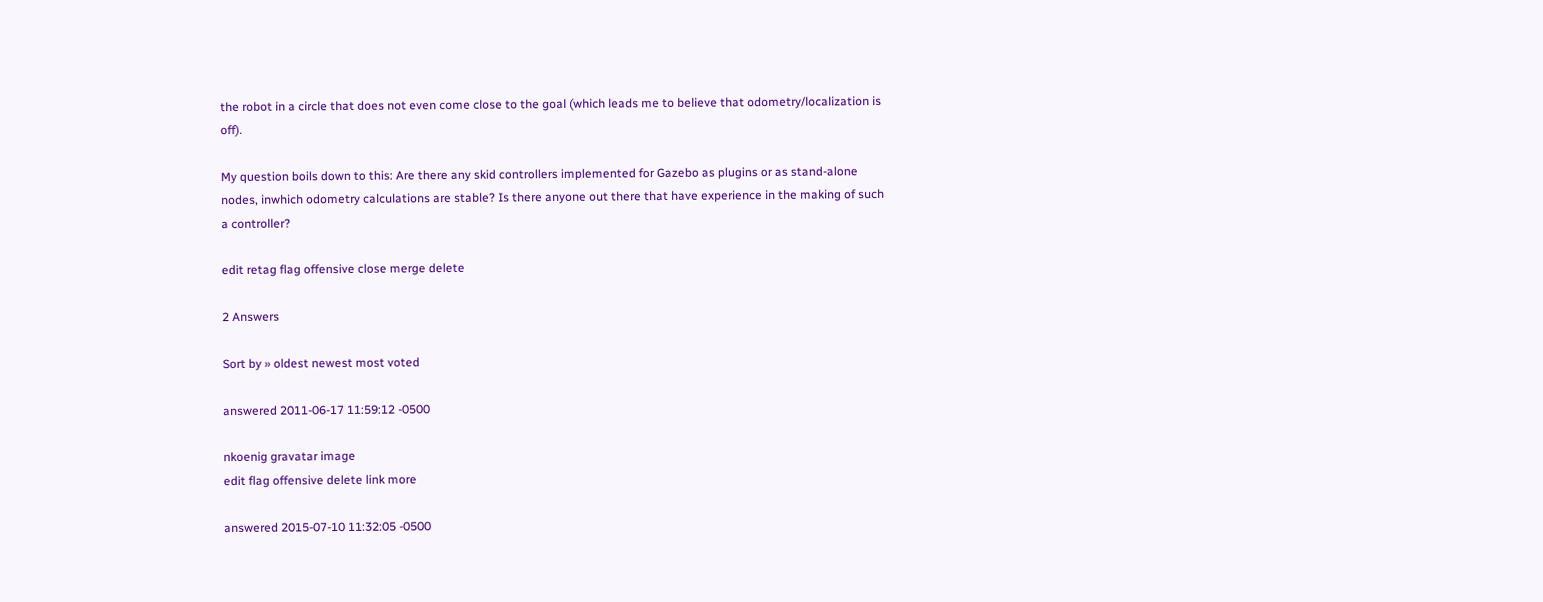the robot in a circle that does not even come close to the goal (which leads me to believe that odometry/localization is off).

My question boils down to this: Are there any skid controllers implemented for Gazebo as plugins or as stand-alone nodes, inwhich odometry calculations are stable? Is there anyone out there that have experience in the making of such a controller?

edit retag flag offensive close merge delete

2 Answers

Sort by » oldest newest most voted

answered 2011-06-17 11:59:12 -0500

nkoenig gravatar image
edit flag offensive delete link more

answered 2015-07-10 11:32:05 -0500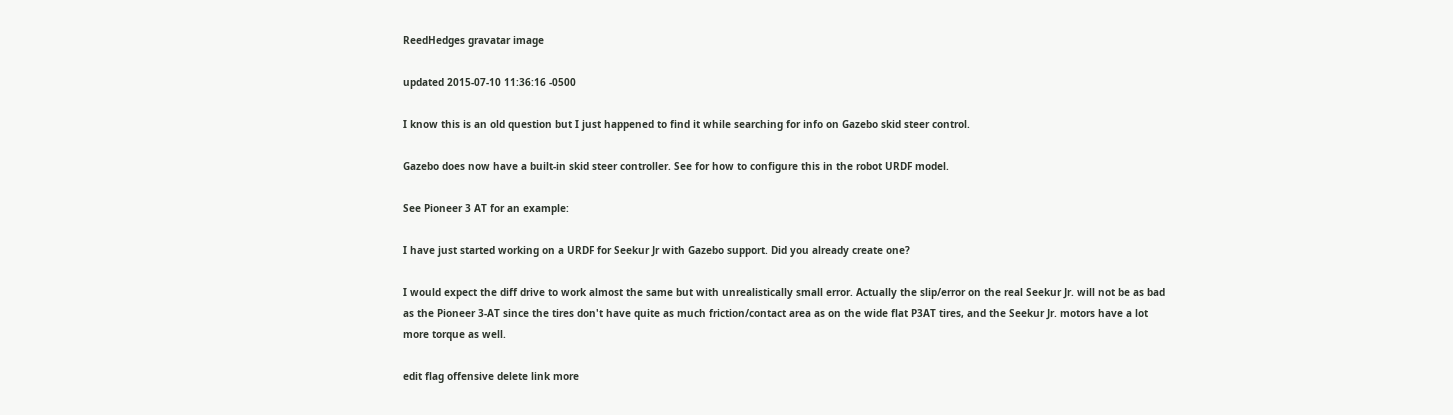ReedHedges gravatar image

updated 2015-07-10 11:36:16 -0500

I know this is an old question but I just happened to find it while searching for info on Gazebo skid steer control.

Gazebo does now have a built-in skid steer controller. See for how to configure this in the robot URDF model.

See Pioneer 3 AT for an example:

I have just started working on a URDF for Seekur Jr with Gazebo support. Did you already create one?

I would expect the diff drive to work almost the same but with unrealistically small error. Actually the slip/error on the real Seekur Jr. will not be as bad as the Pioneer 3-AT since the tires don't have quite as much friction/contact area as on the wide flat P3AT tires, and the Seekur Jr. motors have a lot more torque as well.

edit flag offensive delete link more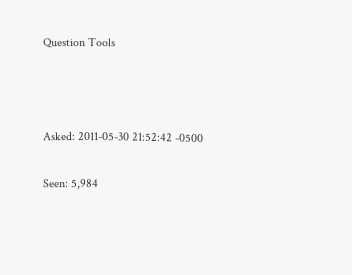Question Tools



Asked: 2011-05-30 21:52:42 -0500

Seen: 5,984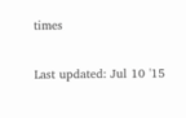times

Last updated: Jul 10 '15